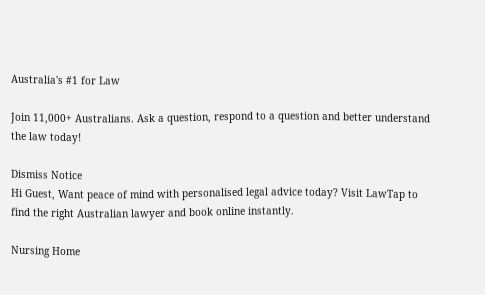Australia's #1 for Law

Join 11,000+ Australians. Ask a question, respond to a question and better understand the law today!

Dismiss Notice
Hi Guest, Want peace of mind with personalised legal advice today? Visit LawTap to find the right Australian lawyer and book online instantly.

Nursing Home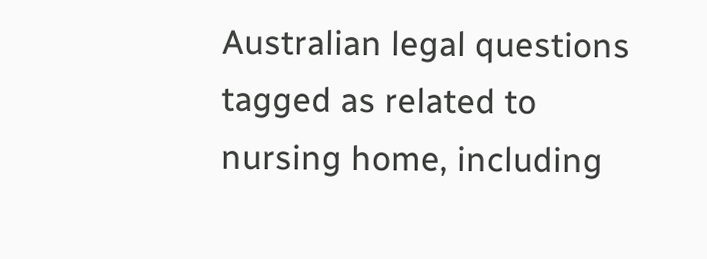Australian legal questions tagged as related to nursing home, including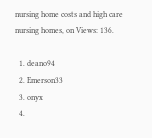nursing home costs and high care nursing homes, on Views: 136.

  1. deano94
  2. Emerson33
  3. onyx
  4.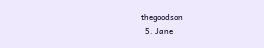thegoodson
  5. Jane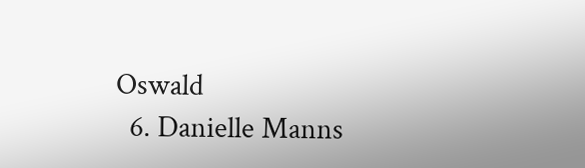Oswald
  6. Danielle Manns